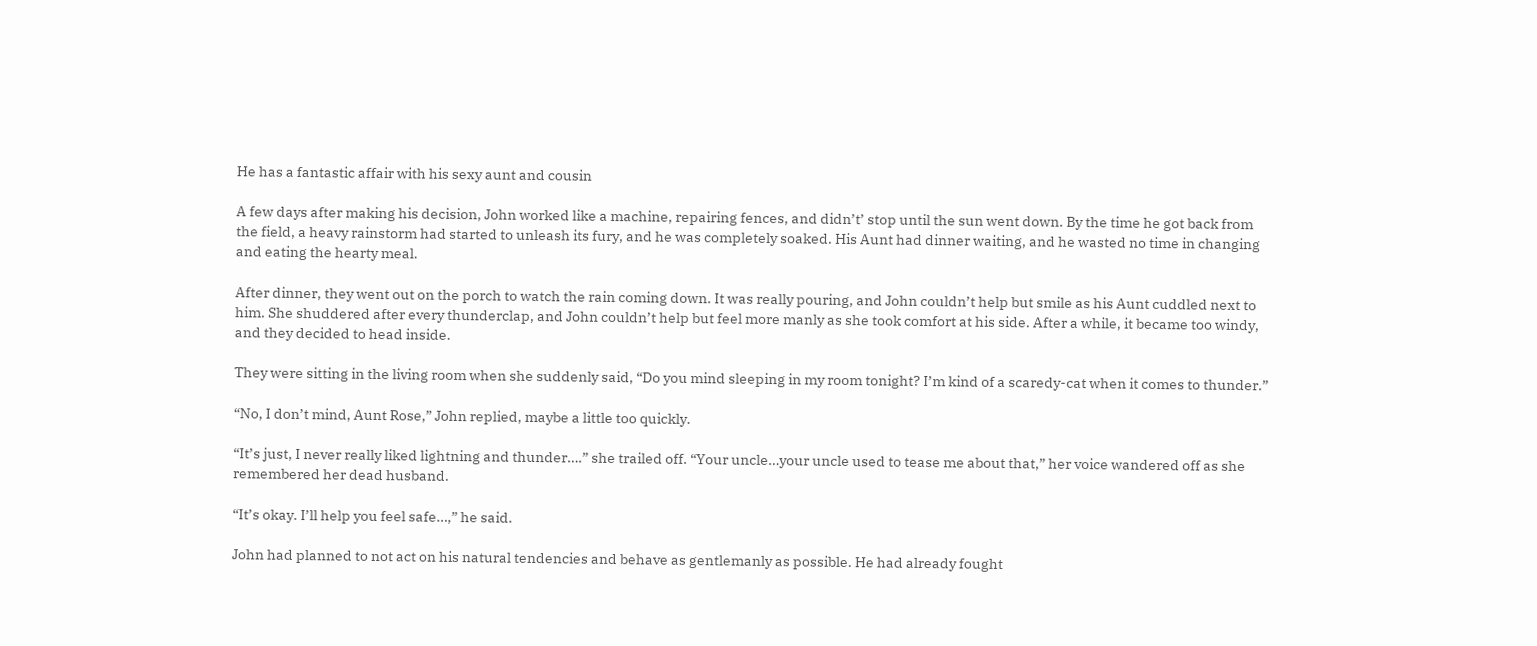He has a fantastic affair with his sexy aunt and cousin

A few days after making his decision, John worked like a machine, repairing fences, and didn’t’ stop until the sun went down. By the time he got back from the field, a heavy rainstorm had started to unleash its fury, and he was completely soaked. His Aunt had dinner waiting, and he wasted no time in changing and eating the hearty meal.

After dinner, they went out on the porch to watch the rain coming down. It was really pouring, and John couldn’t help but smile as his Aunt cuddled next to him. She shuddered after every thunderclap, and John couldn’t help but feel more manly as she took comfort at his side. After a while, it became too windy, and they decided to head inside.

They were sitting in the living room when she suddenly said, “Do you mind sleeping in my room tonight? I’m kind of a scaredy-cat when it comes to thunder.”

“No, I don’t mind, Aunt Rose,” John replied, maybe a little too quickly.

“It’s just, I never really liked lightning and thunder….” she trailed off. “Your uncle…your uncle used to tease me about that,” her voice wandered off as she remembered her dead husband.

“It’s okay. I’ll help you feel safe…,” he said.

John had planned to not act on his natural tendencies and behave as gentlemanly as possible. He had already fought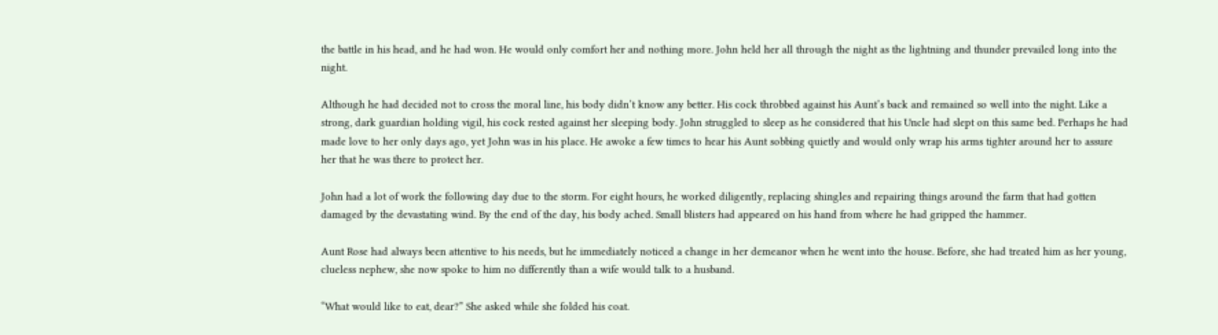the battle in his head, and he had won. He would only comfort her and nothing more. John held her all through the night as the lightning and thunder prevailed long into the night.

Although he had decided not to cross the moral line, his body didn’t know any better. His cock throbbed against his Aunt’s back and remained so well into the night. Like a strong, dark guardian holding vigil, his cock rested against her sleeping body. John struggled to sleep as he considered that his Uncle had slept on this same bed. Perhaps he had made love to her only days ago, yet John was in his place. He awoke a few times to hear his Aunt sobbing quietly and would only wrap his arms tighter around her to assure her that he was there to protect her.

John had a lot of work the following day due to the storm. For eight hours, he worked diligently, replacing shingles and repairing things around the farm that had gotten damaged by the devastating wind. By the end of the day, his body ached. Small blisters had appeared on his hand from where he had gripped the hammer.

Aunt Rose had always been attentive to his needs, but he immediately noticed a change in her demeanor when he went into the house. Before, she had treated him as her young, clueless nephew, she now spoke to him no differently than a wife would talk to a husband.

“What would like to eat, dear?” She asked while she folded his coat.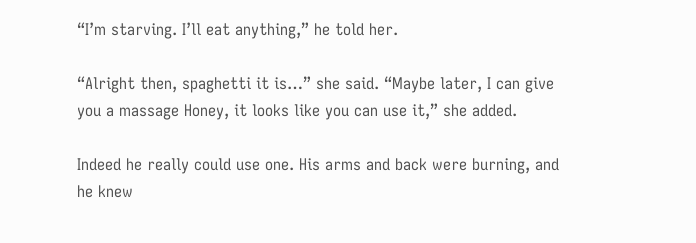“I’m starving. I’ll eat anything,” he told her.

“Alright then, spaghetti it is…” she said. “Maybe later, I can give you a massage Honey, it looks like you can use it,” she added.

Indeed he really could use one. His arms and back were burning, and he knew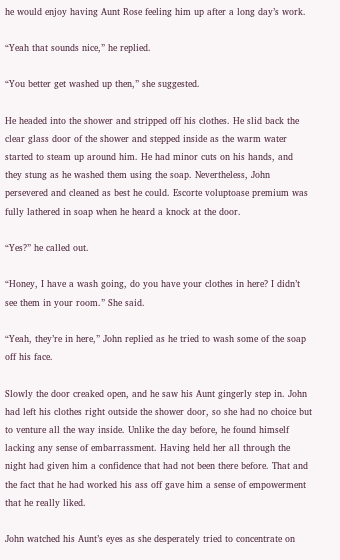he would enjoy having Aunt Rose feeling him up after a long day’s work.

“Yeah that sounds nice,” he replied.

“You better get washed up then,” she suggested.

He headed into the shower and stripped off his clothes. He slid back the clear glass door of the shower and stepped inside as the warm water started to steam up around him. He had minor cuts on his hands, and they stung as he washed them using the soap. Nevertheless, John persevered and cleaned as best he could. Escorte voluptoase premium was fully lathered in soap when he heard a knock at the door.

“Yes?” he called out.

“Honey, I have a wash going, do you have your clothes in here? I didn’t see them in your room.” She said.

“Yeah, they’re in here,” John replied as he tried to wash some of the soap off his face.

Slowly the door creaked open, and he saw his Aunt gingerly step in. John had left his clothes right outside the shower door, so she had no choice but to venture all the way inside. Unlike the day before, he found himself lacking any sense of embarrassment. Having held her all through the night had given him a confidence that had not been there before. That and the fact that he had worked his ass off gave him a sense of empowerment that he really liked.

John watched his Aunt’s eyes as she desperately tried to concentrate on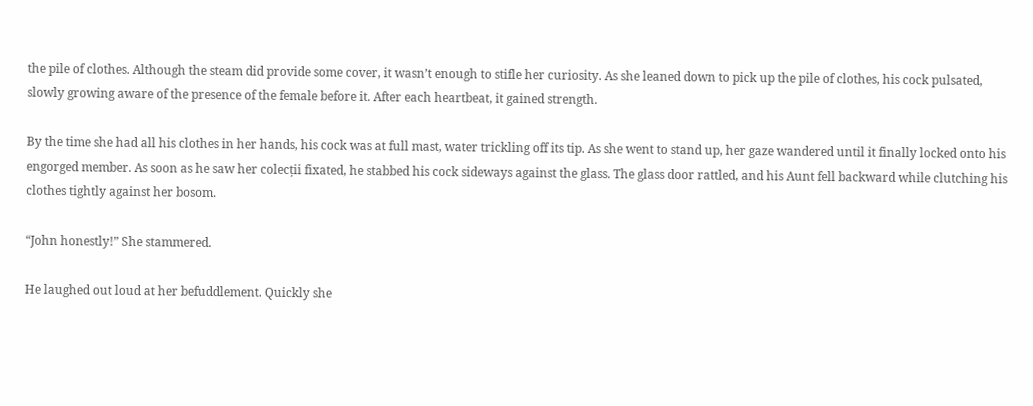the pile of clothes. Although the steam did provide some cover, it wasn’t enough to stifle her curiosity. As she leaned down to pick up the pile of clothes, his cock pulsated, slowly growing aware of the presence of the female before it. After each heartbeat, it gained strength.

By the time she had all his clothes in her hands, his cock was at full mast, water trickling off its tip. As she went to stand up, her gaze wandered until it finally locked onto his engorged member. As soon as he saw her colecții fixated, he stabbed his cock sideways against the glass. The glass door rattled, and his Aunt fell backward while clutching his clothes tightly against her bosom.

“John honestly!” She stammered.

He laughed out loud at her befuddlement. Quickly she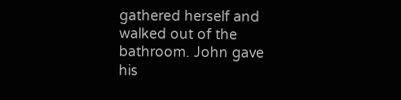gathered herself and walked out of the bathroom. John gave his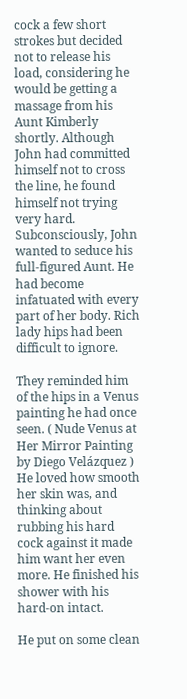cock a few short strokes but decided not to release his load, considering he would be getting a massage from his Aunt Kimberly shortly. Although John had committed himself not to cross the line, he found himself not trying very hard. Subconsciously, John wanted to seduce his full-figured Aunt. He had become infatuated with every part of her body. Rich lady hips had been difficult to ignore.

They reminded him of the hips in a Venus painting he had once seen. ( Nude Venus at Her Mirror Painting by Diego Velázquez ) He loved how smooth her skin was, and thinking about rubbing his hard cock against it made him want her even more. He finished his shower with his hard-on intact.

He put on some clean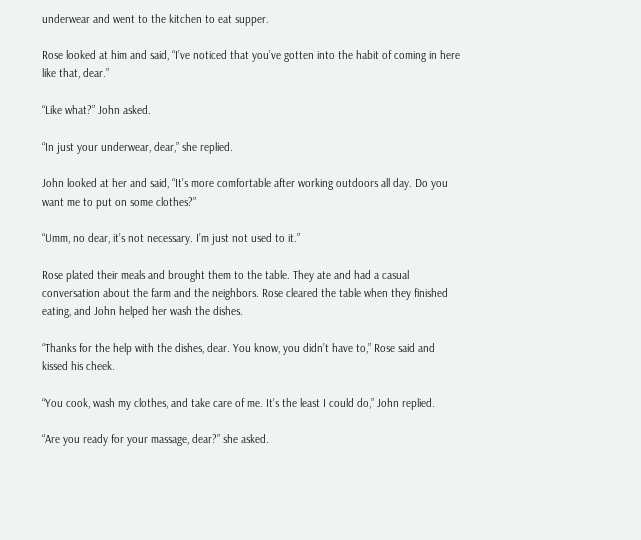underwear and went to the kitchen to eat supper.

Rose looked at him and said, “I’ve noticed that you’ve gotten into the habit of coming in here like that, dear.”

“Like what?” John asked.

“In just your underwear, dear,” she replied.

John looked at her and said, “It’s more comfortable after working outdoors all day. Do you want me to put on some clothes?”

“Umm, no dear, it’s not necessary. I’m just not used to it.”

Rose plated their meals and brought them to the table. They ate and had a casual conversation about the farm and the neighbors. Rose cleared the table when they finished eating, and John helped her wash the dishes.

“Thanks for the help with the dishes, dear. You know, you didn’t have to,” Rose said and kissed his cheek.

“You cook, wash my clothes, and take care of me. It’s the least I could do,” John replied.

“Are you ready for your massage, dear?” she asked.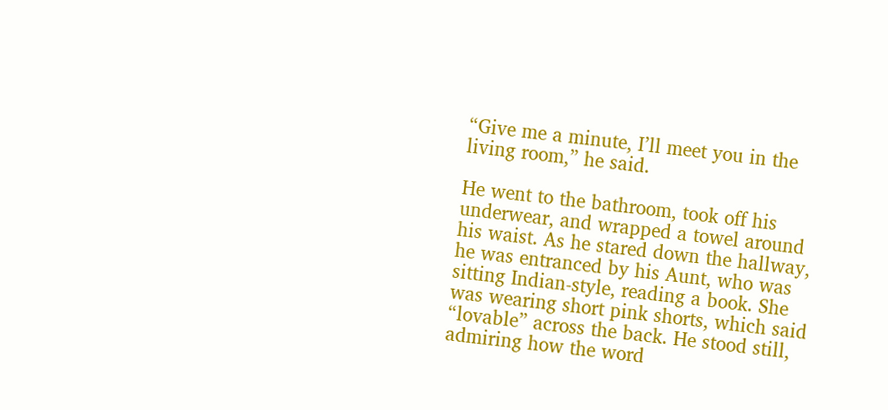“Give me a minute, I’ll meet you in the living room,” he said.

He went to the bathroom, took off his underwear, and wrapped a towel around his waist. As he stared down the hallway, he was entranced by his Aunt, who was sitting Indian-style, reading a book. She was wearing short pink shorts, which said “lovable” across the back. He stood still, admiring how the word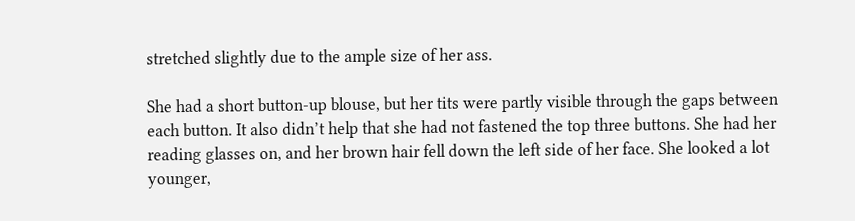stretched slightly due to the ample size of her ass.

She had a short button-up blouse, but her tits were partly visible through the gaps between each button. It also didn’t help that she had not fastened the top three buttons. She had her reading glasses on, and her brown hair fell down the left side of her face. She looked a lot younger,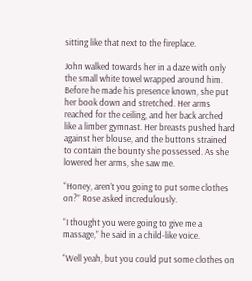sitting like that next to the fireplace.

John walked towards her in a daze with only the small white towel wrapped around him. Before he made his presence known, she put her book down and stretched. Her arms reached for the ceiling, and her back arched like a limber gymnast. Her breasts pushed hard against her blouse, and the buttons strained to contain the bounty she possessed. As she lowered her arms, she saw me.

“Honey, aren’t you going to put some clothes on?” Rose asked incredulously.

“I thought you were going to give me a massage,” he said in a child-like voice.

“Well yeah, but you could put some clothes on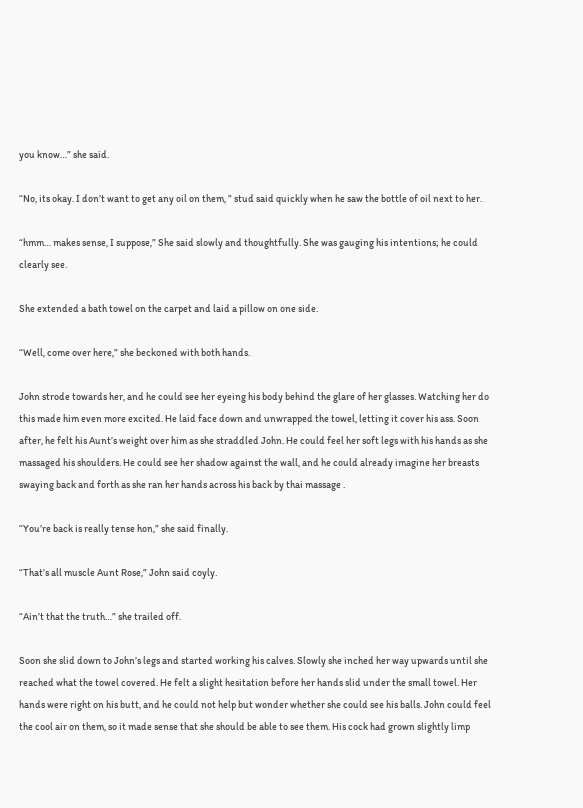you know…” she said.

“No, its okay. I don’t want to get any oil on them, ” stud said quickly when he saw the bottle of oil next to her.

“hmm… makes sense, I suppose,” She said slowly and thoughtfully. She was gauging his intentions; he could clearly see.

She extended a bath towel on the carpet and laid a pillow on one side.

“Well, come over here,” she beckoned with both hands.

John strode towards her, and he could see her eyeing his body behind the glare of her glasses. Watching her do this made him even more excited. He laid face down and unwrapped the towel, letting it cover his ass. Soon after, he felt his Aunt’s weight over him as she straddled John. He could feel her soft legs with his hands as she massaged his shoulders. He could see her shadow against the wall, and he could already imagine her breasts swaying back and forth as she ran her hands across his back by thai massage .

“You’re back is really tense hon,” she said finally.

“That’s all muscle Aunt Rose,” John said coyly.

“Ain’t that the truth…” she trailed off.

Soon she slid down to John’s legs and started working his calves. Slowly she inched her way upwards until she reached what the towel covered. He felt a slight hesitation before her hands slid under the small towel. Her hands were right on his butt, and he could not help but wonder whether she could see his balls. John could feel the cool air on them, so it made sense that she should be able to see them. His cock had grown slightly limp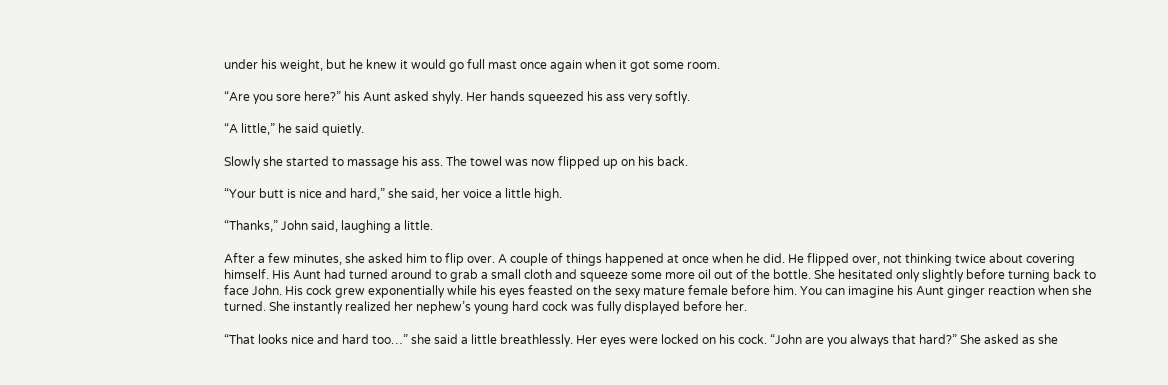under his weight, but he knew it would go full mast once again when it got some room.

“Are you sore here?” his Aunt asked shyly. Her hands squeezed his ass very softly.

“A little,” he said quietly.

Slowly she started to massage his ass. The towel was now flipped up on his back.

“Your butt is nice and hard,” she said, her voice a little high.

“Thanks,” John said, laughing a little.

After a few minutes, she asked him to flip over. A couple of things happened at once when he did. He flipped over, not thinking twice about covering himself. His Aunt had turned around to grab a small cloth and squeeze some more oil out of the bottle. She hesitated only slightly before turning back to face John. His cock grew exponentially while his eyes feasted on the sexy mature female before him. You can imagine his Aunt ginger reaction when she turned. She instantly realized her nephew’s young hard cock was fully displayed before her.

“That looks nice and hard too…” she said a little breathlessly. Her eyes were locked on his cock. “John are you always that hard?” She asked as she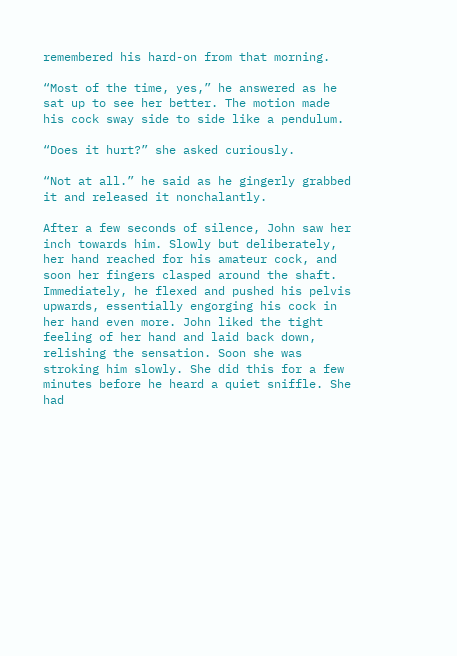remembered his hard-on from that morning.

“Most of the time, yes,” he answered as he sat up to see her better. The motion made his cock sway side to side like a pendulum.

“Does it hurt?” she asked curiously.

“Not at all.” he said as he gingerly grabbed it and released it nonchalantly.

After a few seconds of silence, John saw her inch towards him. Slowly but deliberately, her hand reached for his amateur cock, and soon her fingers clasped around the shaft. Immediately, he flexed and pushed his pelvis upwards, essentially engorging his cock in her hand even more. John liked the tight feeling of her hand and laid back down, relishing the sensation. Soon she was stroking him slowly. She did this for a few minutes before he heard a quiet sniffle. She had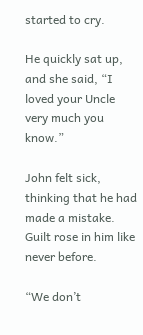started to cry.

He quickly sat up, and she said, “I loved your Uncle very much you know.”

John felt sick, thinking that he had made a mistake. Guilt rose in him like never before.

“We don’t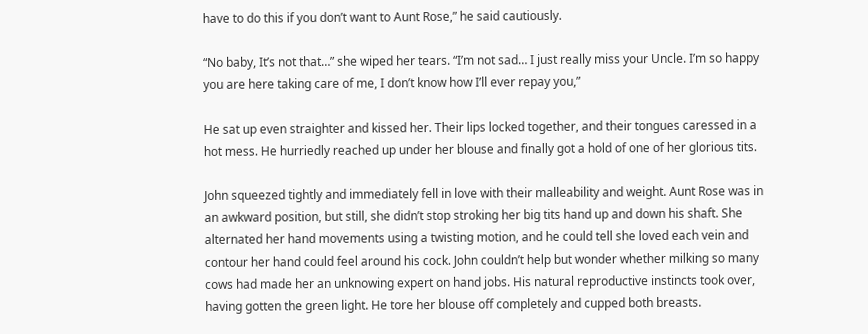have to do this if you don’t want to Aunt Rose,” he said cautiously.

“No baby, It’s not that…” she wiped her tears. “I’m not sad… I just really miss your Uncle. I’m so happy you are here taking care of me, I don’t know how I’ll ever repay you,”

He sat up even straighter and kissed her. Their lips locked together, and their tongues caressed in a hot mess. He hurriedly reached up under her blouse and finally got a hold of one of her glorious tits.

John squeezed tightly and immediately fell in love with their malleability and weight. Aunt Rose was in an awkward position, but still, she didn’t stop stroking her big tits hand up and down his shaft. She alternated her hand movements using a twisting motion, and he could tell she loved each vein and contour her hand could feel around his cock. John couldn’t help but wonder whether milking so many cows had made her an unknowing expert on hand jobs. His natural reproductive instincts took over, having gotten the green light. He tore her blouse off completely and cupped both breasts.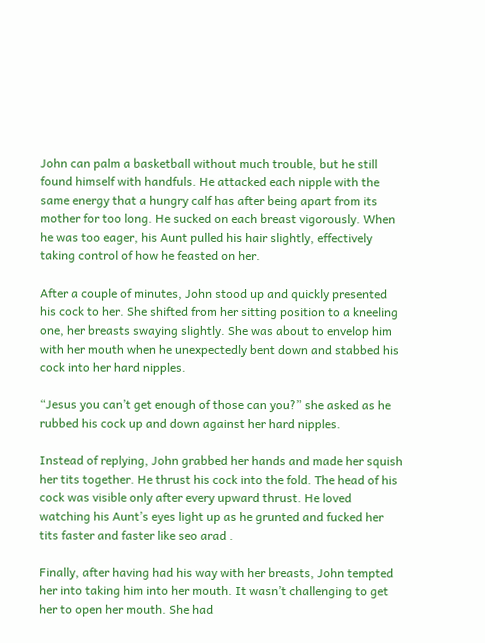John can palm a basketball without much trouble, but he still found himself with handfuls. He attacked each nipple with the same energy that a hungry calf has after being apart from its mother for too long. He sucked on each breast vigorously. When he was too eager, his Aunt pulled his hair slightly, effectively taking control of how he feasted on her.

After a couple of minutes, John stood up and quickly presented his cock to her. She shifted from her sitting position to a kneeling one, her breasts swaying slightly. She was about to envelop him with her mouth when he unexpectedly bent down and stabbed his cock into her hard nipples.

“Jesus you can’t get enough of those can you?” she asked as he rubbed his cock up and down against her hard nipples.

Instead of replying, John grabbed her hands and made her squish her tits together. He thrust his cock into the fold. The head of his cock was visible only after every upward thrust. He loved watching his Aunt’s eyes light up as he grunted and fucked her tits faster and faster like seo arad .

Finally, after having had his way with her breasts, John tempted her into taking him into her mouth. It wasn’t challenging to get her to open her mouth. She had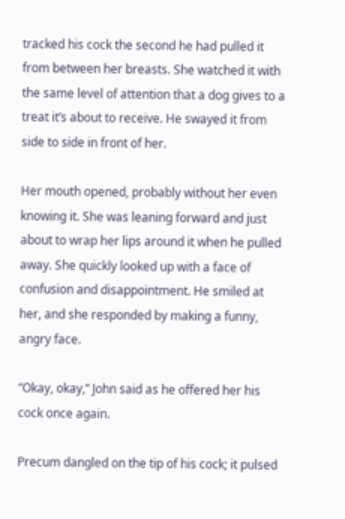tracked his cock the second he had pulled it from between her breasts. She watched it with the same level of attention that a dog gives to a treat it’s about to receive. He swayed it from side to side in front of her.

Her mouth opened, probably without her even knowing it. She was leaning forward and just about to wrap her lips around it when he pulled away. She quickly looked up with a face of confusion and disappointment. He smiled at her, and she responded by making a funny, angry face.

“Okay, okay,” John said as he offered her his cock once again.

Precum dangled on the tip of his cock; it pulsed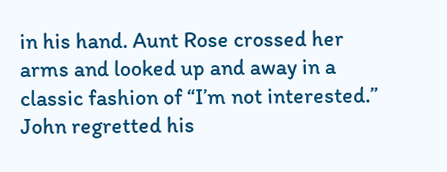in his hand. Aunt Rose crossed her arms and looked up and away in a classic fashion of “I’m not interested.” John regretted his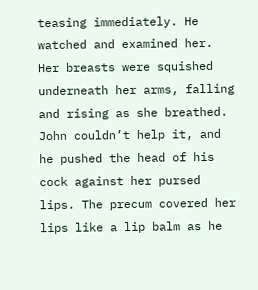teasing immediately. He watched and examined her. Her breasts were squished underneath her arms, falling and rising as she breathed. John couldn’t help it, and he pushed the head of his cock against her pursed lips. The precum covered her lips like a lip balm as he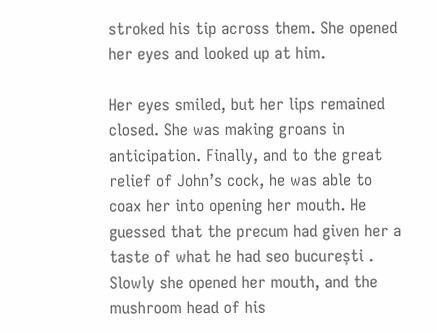stroked his tip across them. She opened her eyes and looked up at him.

Her eyes smiled, but her lips remained closed. She was making groans in anticipation. Finally, and to the great relief of John’s cock, he was able to coax her into opening her mouth. He guessed that the precum had given her a taste of what he had seo bucurești . Slowly she opened her mouth, and the mushroom head of his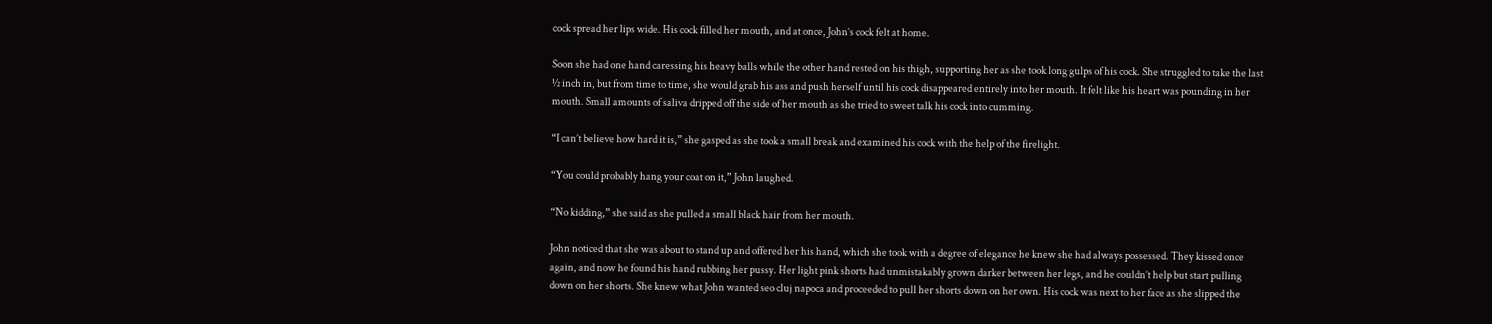cock spread her lips wide. His cock filled her mouth, and at once, John’s cock felt at home.

Soon she had one hand caressing his heavy balls while the other hand rested on his thigh, supporting her as she took long gulps of his cock. She struggled to take the last ½ inch in, but from time to time, she would grab his ass and push herself until his cock disappeared entirely into her mouth. It felt like his heart was pounding in her mouth. Small amounts of saliva dripped off the side of her mouth as she tried to sweet talk his cock into cumming.

“I can’t believe how hard it is,” she gasped as she took a small break and examined his cock with the help of the firelight.

“You could probably hang your coat on it,” John laughed.

“No kidding,” she said as she pulled a small black hair from her mouth.

John noticed that she was about to stand up and offered her his hand, which she took with a degree of elegance he knew she had always possessed. They kissed once again, and now he found his hand rubbing her pussy. Her light pink shorts had unmistakably grown darker between her legs, and he couldn’t help but start pulling down on her shorts. She knew what John wanted seo cluj napoca and proceeded to pull her shorts down on her own. His cock was next to her face as she slipped the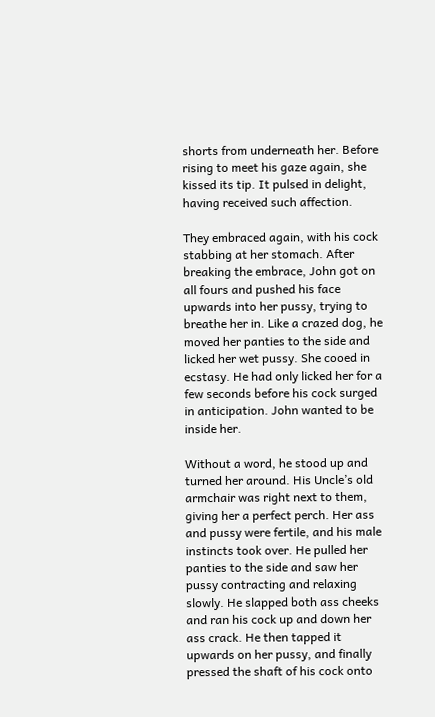shorts from underneath her. Before rising to meet his gaze again, she kissed its tip. It pulsed in delight, having received such affection.

They embraced again, with his cock stabbing at her stomach. After breaking the embrace, John got on all fours and pushed his face upwards into her pussy, trying to breathe her in. Like a crazed dog, he moved her panties to the side and licked her wet pussy. She cooed in ecstasy. He had only licked her for a few seconds before his cock surged in anticipation. John wanted to be inside her.

Without a word, he stood up and turned her around. His Uncle’s old armchair was right next to them, giving her a perfect perch. Her ass and pussy were fertile, and his male instincts took over. He pulled her panties to the side and saw her pussy contracting and relaxing slowly. He slapped both ass cheeks and ran his cock up and down her ass crack. He then tapped it upwards on her pussy, and finally pressed the shaft of his cock onto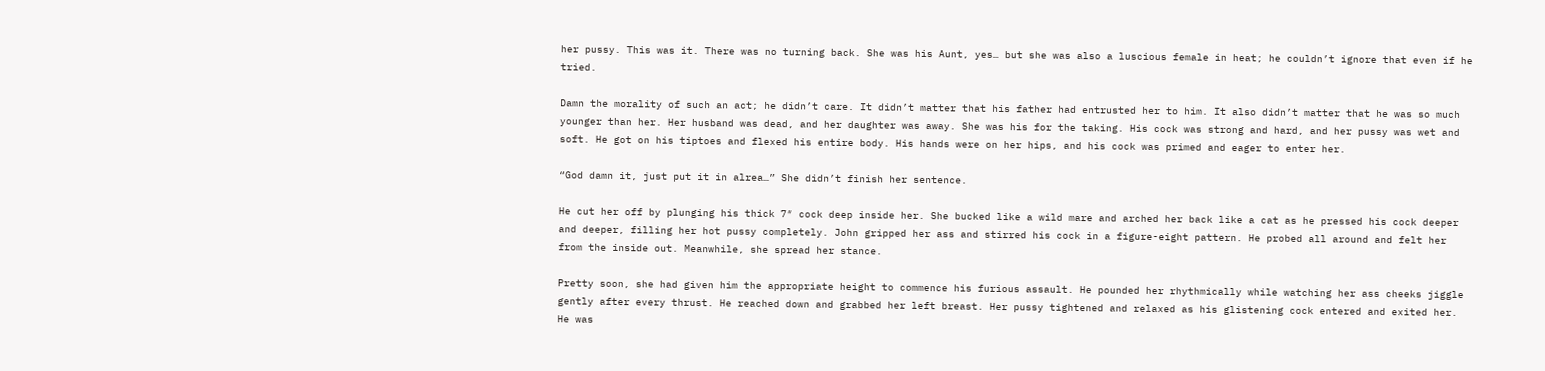her pussy. This was it. There was no turning back. She was his Aunt, yes… but she was also a luscious female in heat; he couldn’t ignore that even if he tried.

Damn the morality of such an act; he didn’t care. It didn’t matter that his father had entrusted her to him. It also didn’t matter that he was so much younger than her. Her husband was dead, and her daughter was away. She was his for the taking. His cock was strong and hard, and her pussy was wet and soft. He got on his tiptoes and flexed his entire body. His hands were on her hips, and his cock was primed and eager to enter her.

“God damn it, just put it in alrea…” She didn’t finish her sentence.

He cut her off by plunging his thick 7″ cock deep inside her. She bucked like a wild mare and arched her back like a cat as he pressed his cock deeper and deeper, filling her hot pussy completely. John gripped her ass and stirred his cock in a figure-eight pattern. He probed all around and felt her from the inside out. Meanwhile, she spread her stance.

Pretty soon, she had given him the appropriate height to commence his furious assault. He pounded her rhythmically while watching her ass cheeks jiggle gently after every thrust. He reached down and grabbed her left breast. Her pussy tightened and relaxed as his glistening cock entered and exited her. He was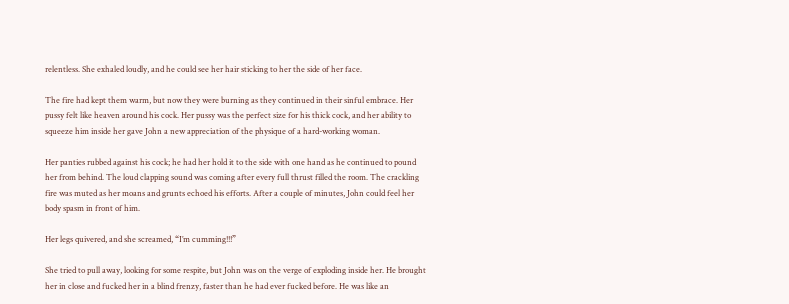relentless. She exhaled loudly, and he could see her hair sticking to her the side of her face.

The fire had kept them warm, but now they were burning as they continued in their sinful embrace. Her pussy felt like heaven around his cock. Her pussy was the perfect size for his thick cock, and her ability to squeeze him inside her gave John a new appreciation of the physique of a hard-working woman.

Her panties rubbed against his cock; he had her hold it to the side with one hand as he continued to pound her from behind. The loud clapping sound was coming after every full thrust filled the room. The crackling fire was muted as her moans and grunts echoed his efforts. After a couple of minutes, John could feel her body spasm in front of him.

Her legs quivered, and she screamed, “I’m cumming!!!”

She tried to pull away, looking for some respite, but John was on the verge of exploding inside her. He brought her in close and fucked her in a blind frenzy, faster than he had ever fucked before. He was like an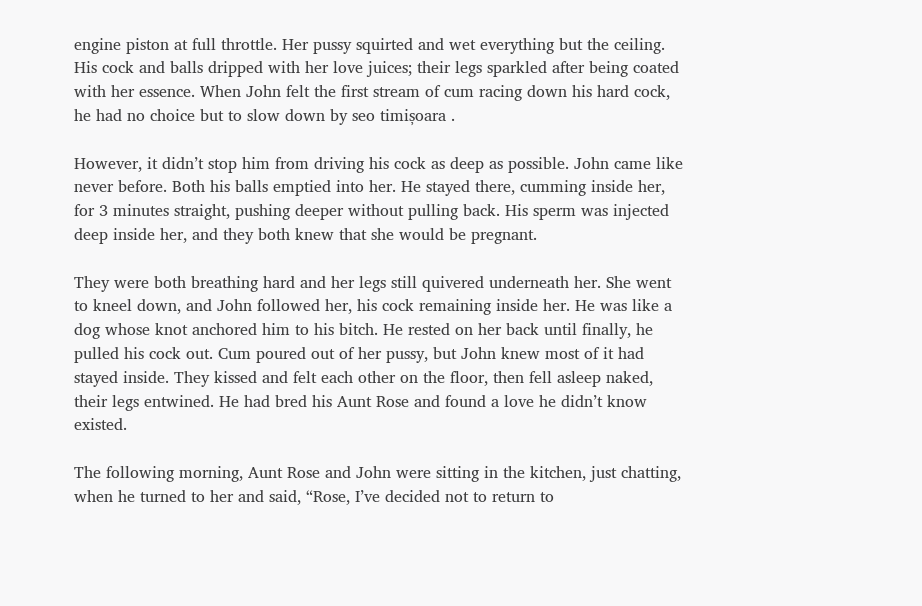engine piston at full throttle. Her pussy squirted and wet everything but the ceiling. His cock and balls dripped with her love juices; their legs sparkled after being coated with her essence. When John felt the first stream of cum racing down his hard cock, he had no choice but to slow down by seo timișoara .

However, it didn’t stop him from driving his cock as deep as possible. John came like never before. Both his balls emptied into her. He stayed there, cumming inside her, for 3 minutes straight, pushing deeper without pulling back. His sperm was injected deep inside her, and they both knew that she would be pregnant.

They were both breathing hard and her legs still quivered underneath her. She went to kneel down, and John followed her, his cock remaining inside her. He was like a dog whose knot anchored him to his bitch. He rested on her back until finally, he pulled his cock out. Cum poured out of her pussy, but John knew most of it had stayed inside. They kissed and felt each other on the floor, then fell asleep naked, their legs entwined. He had bred his Aunt Rose and found a love he didn’t know existed.

The following morning, Aunt Rose and John were sitting in the kitchen, just chatting, when he turned to her and said, “Rose, I’ve decided not to return to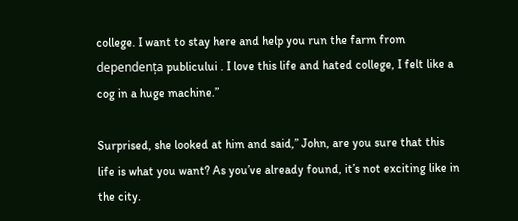college. I want to stay here and help you run the farm from dependența publicului . I love this life and hated college, I felt like a cog in a huge machine.”

Surprised, she looked at him and said,” John, are you sure that this life is what you want? As you’ve already found, it’s not exciting like in the city.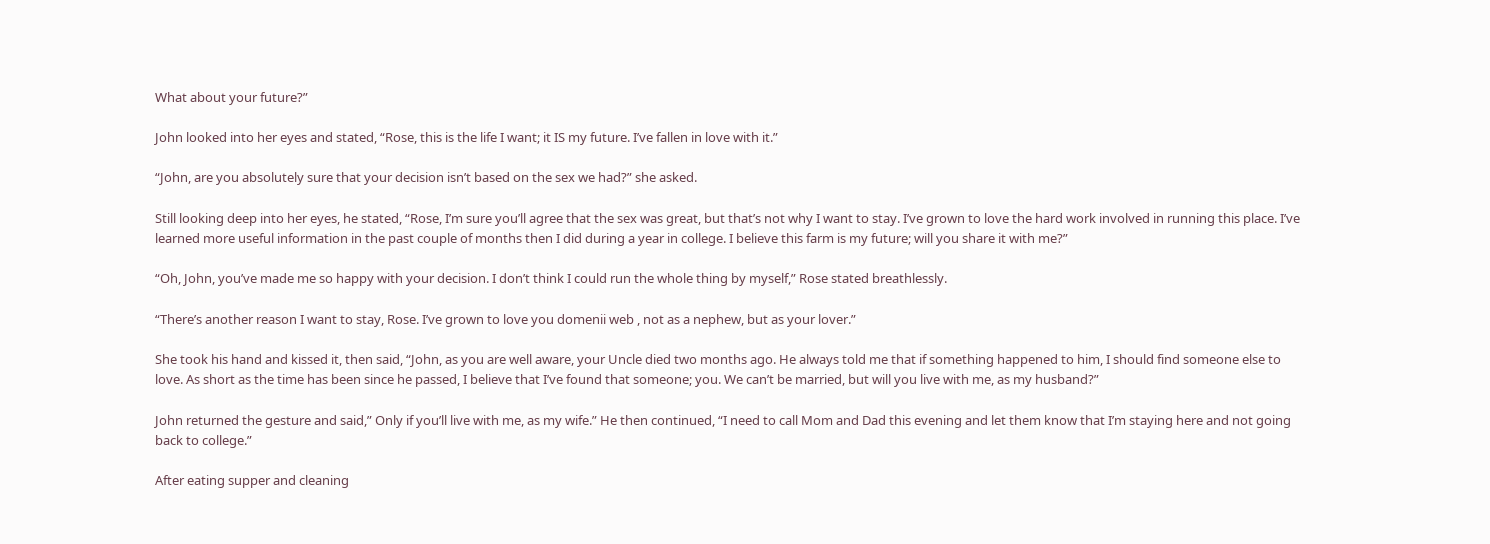What about your future?”

John looked into her eyes and stated, “Rose, this is the life I want; it IS my future. I’ve fallen in love with it.”

“John, are you absolutely sure that your decision isn’t based on the sex we had?” she asked.

Still looking deep into her eyes, he stated, “Rose, I’m sure you’ll agree that the sex was great, but that’s not why I want to stay. I’ve grown to love the hard work involved in running this place. I’ve learned more useful information in the past couple of months then I did during a year in college. I believe this farm is my future; will you share it with me?”

“Oh, John, you’ve made me so happy with your decision. I don’t think I could run the whole thing by myself,” Rose stated breathlessly.

“There’s another reason I want to stay, Rose. I’ve grown to love you domenii web , not as a nephew, but as your lover.”

She took his hand and kissed it, then said, “John, as you are well aware, your Uncle died two months ago. He always told me that if something happened to him, I should find someone else to love. As short as the time has been since he passed, I believe that I’ve found that someone; you. We can’t be married, but will you live with me, as my husband?”

John returned the gesture and said,” Only if you’ll live with me, as my wife.” He then continued, “I need to call Mom and Dad this evening and let them know that I’m staying here and not going back to college.”

After eating supper and cleaning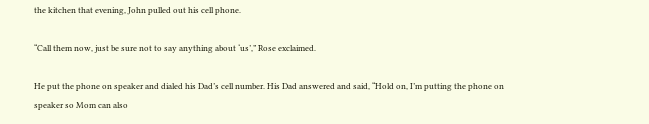the kitchen that evening, John pulled out his cell phone.

“Call them now, just be sure not to say anything about ‘us’,” Rose exclaimed.

He put the phone on speaker and dialed his Dad’s cell number. His Dad answered and said, “Hold on, I’m putting the phone on speaker so Mom can also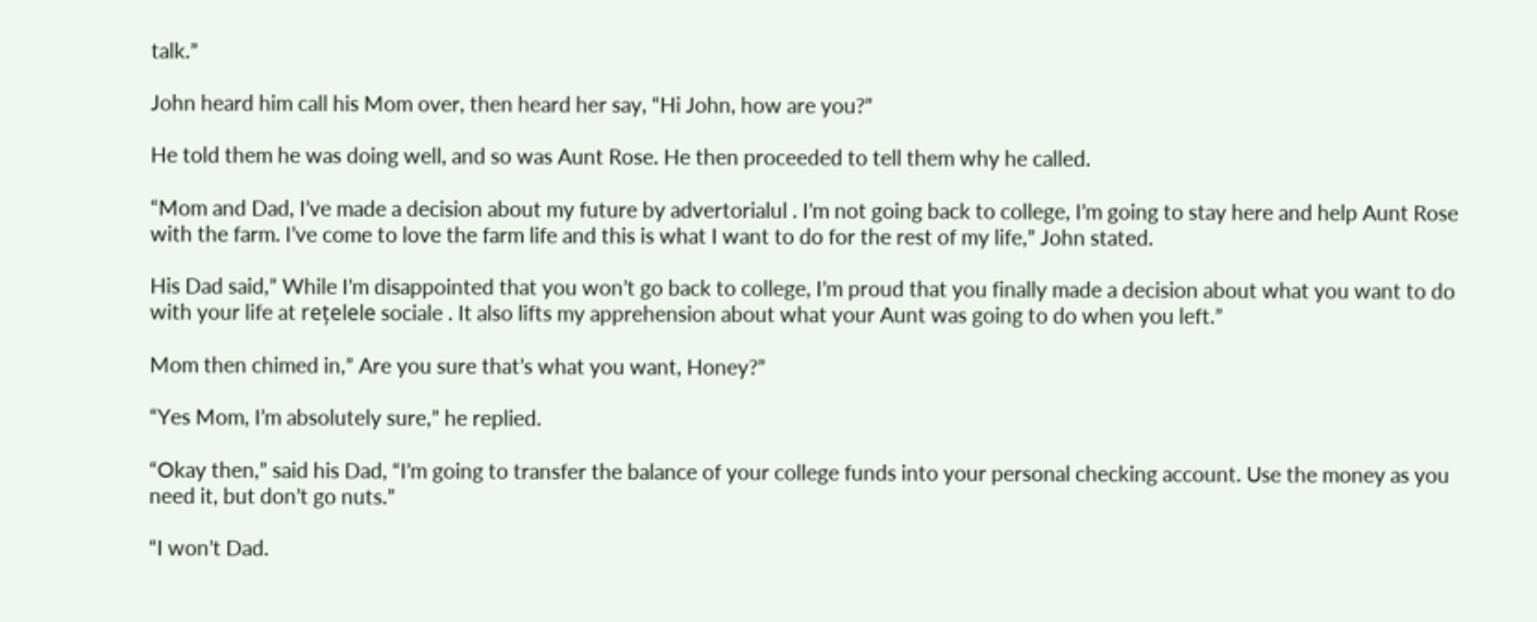talk.”

John heard him call his Mom over, then heard her say, “Hi John, how are you?”

He told them he was doing well, and so was Aunt Rose. He then proceeded to tell them why he called.

“Mom and Dad, I’ve made a decision about my future by advertorialul . I’m not going back to college, I’m going to stay here and help Aunt Rose with the farm. I’ve come to love the farm life and this is what I want to do for the rest of my life,” John stated.

His Dad said,” While I’m disappointed that you won’t go back to college, I’m proud that you finally made a decision about what you want to do with your life at rețelele sociale . It also lifts my apprehension about what your Aunt was going to do when you left.”

Mom then chimed in,” Are you sure that’s what you want, Honey?”

“Yes Mom, I’m absolutely sure,” he replied.

“Okay then,” said his Dad, “I’m going to transfer the balance of your college funds into your personal checking account. Use the money as you need it, but don’t go nuts.”

“I won’t Dad.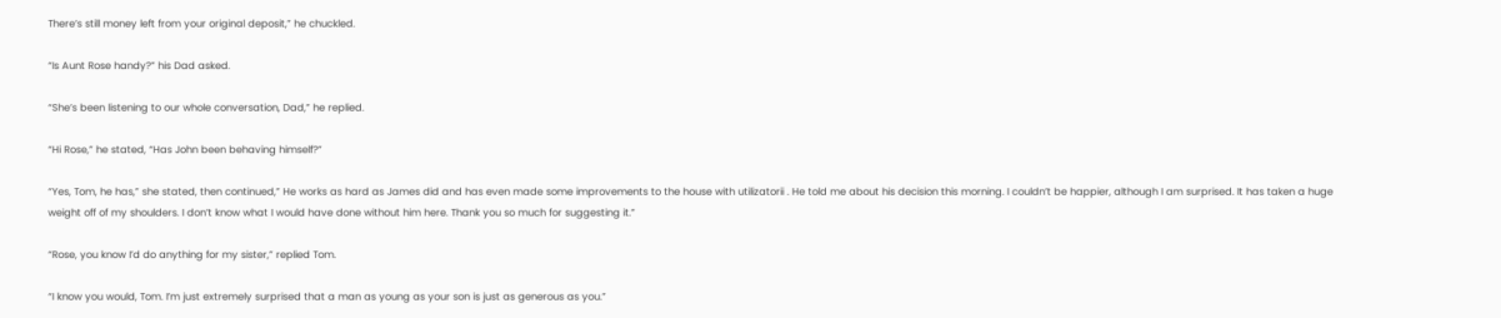There’s still money left from your original deposit,” he chuckled.

“Is Aunt Rose handy?” his Dad asked.

“She’s been listening to our whole conversation, Dad,” he replied.

“Hi Rose,” he stated, “Has John been behaving himself?”

“Yes, Tom, he has,” she stated, then continued,” He works as hard as James did and has even made some improvements to the house with utilizatorii . He told me about his decision this morning. I couldn’t be happier, although I am surprised. It has taken a huge weight off of my shoulders. I don’t know what I would have done without him here. Thank you so much for suggesting it.”

“Rose, you know I’d do anything for my sister,” replied Tom.

“I know you would, Tom. I’m just extremely surprised that a man as young as your son is just as generous as you.”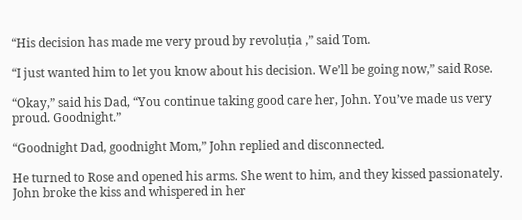“His decision has made me very proud by revoluția ,” said Tom.

“I just wanted him to let you know about his decision. We’ll be going now,” said Rose.

“Okay,” said his Dad, “You continue taking good care her, John. You’ve made us very proud. Goodnight.”

“Goodnight Dad, goodnight Mom,” John replied and disconnected.

He turned to Rose and opened his arms. She went to him, and they kissed passionately. John broke the kiss and whispered in her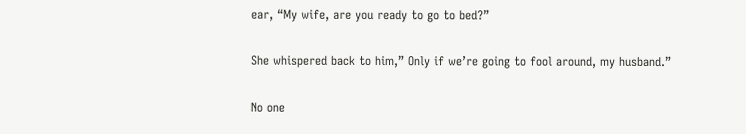ear, “My wife, are you ready to go to bed?”

She whispered back to him,” Only if we’re going to fool around, my husband.”

No one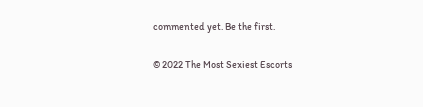commented yet. Be the first.

© 2022 The Most Sexiest Escorts